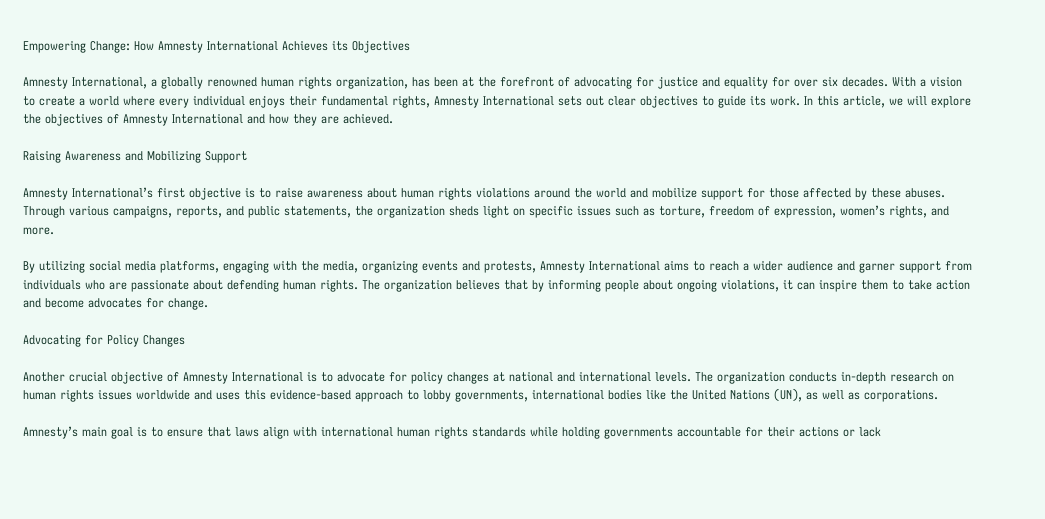Empowering Change: How Amnesty International Achieves its Objectives

Amnesty International, a globally renowned human rights organization, has been at the forefront of advocating for justice and equality for over six decades. With a vision to create a world where every individual enjoys their fundamental rights, Amnesty International sets out clear objectives to guide its work. In this article, we will explore the objectives of Amnesty International and how they are achieved.

Raising Awareness and Mobilizing Support

Amnesty International’s first objective is to raise awareness about human rights violations around the world and mobilize support for those affected by these abuses. Through various campaigns, reports, and public statements, the organization sheds light on specific issues such as torture, freedom of expression, women’s rights, and more.

By utilizing social media platforms, engaging with the media, organizing events and protests, Amnesty International aims to reach a wider audience and garner support from individuals who are passionate about defending human rights. The organization believes that by informing people about ongoing violations, it can inspire them to take action and become advocates for change.

Advocating for Policy Changes

Another crucial objective of Amnesty International is to advocate for policy changes at national and international levels. The organization conducts in-depth research on human rights issues worldwide and uses this evidence-based approach to lobby governments, international bodies like the United Nations (UN), as well as corporations.

Amnesty’s main goal is to ensure that laws align with international human rights standards while holding governments accountable for their actions or lack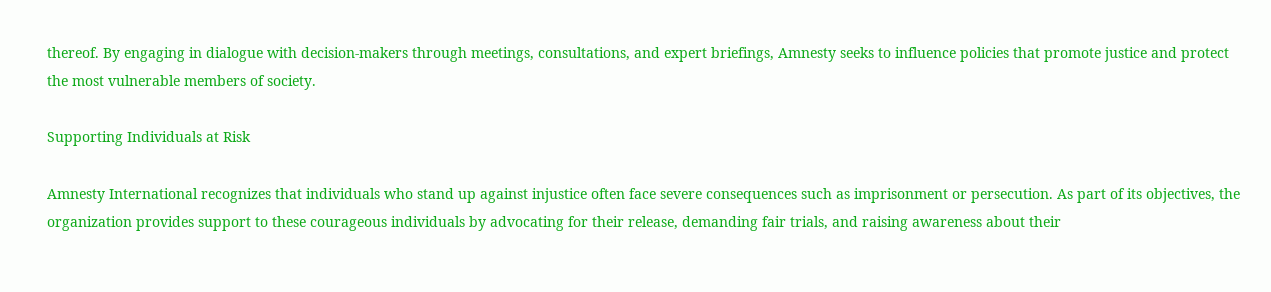thereof. By engaging in dialogue with decision-makers through meetings, consultations, and expert briefings, Amnesty seeks to influence policies that promote justice and protect the most vulnerable members of society.

Supporting Individuals at Risk

Amnesty International recognizes that individuals who stand up against injustice often face severe consequences such as imprisonment or persecution. As part of its objectives, the organization provides support to these courageous individuals by advocating for their release, demanding fair trials, and raising awareness about their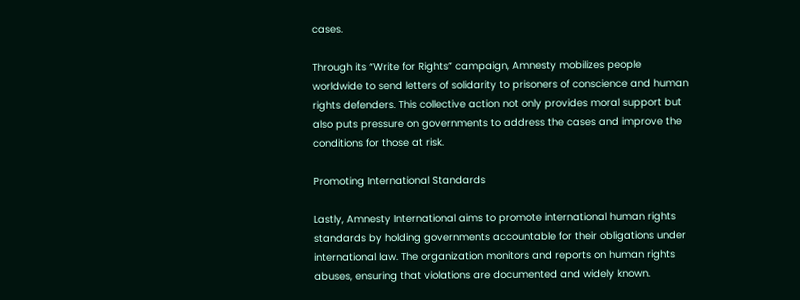cases.

Through its “Write for Rights” campaign, Amnesty mobilizes people worldwide to send letters of solidarity to prisoners of conscience and human rights defenders. This collective action not only provides moral support but also puts pressure on governments to address the cases and improve the conditions for those at risk.

Promoting International Standards

Lastly, Amnesty International aims to promote international human rights standards by holding governments accountable for their obligations under international law. The organization monitors and reports on human rights abuses, ensuring that violations are documented and widely known.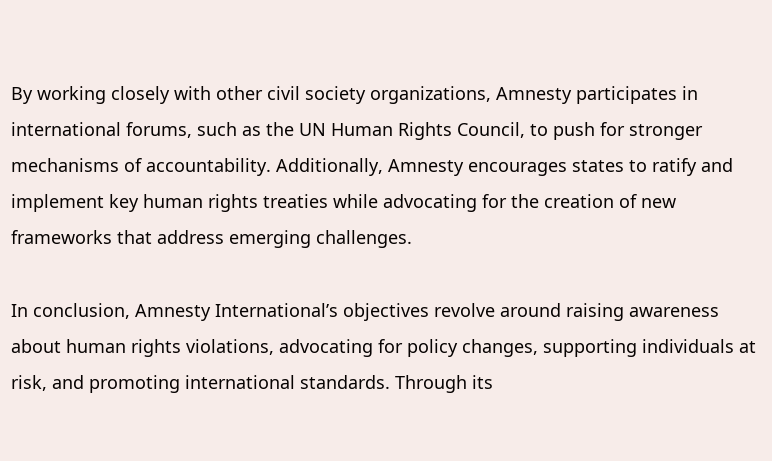By working closely with other civil society organizations, Amnesty participates in international forums, such as the UN Human Rights Council, to push for stronger mechanisms of accountability. Additionally, Amnesty encourages states to ratify and implement key human rights treaties while advocating for the creation of new frameworks that address emerging challenges.

In conclusion, Amnesty International’s objectives revolve around raising awareness about human rights violations, advocating for policy changes, supporting individuals at risk, and promoting international standards. Through its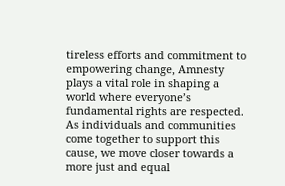tireless efforts and commitment to empowering change, Amnesty plays a vital role in shaping a world where everyone’s fundamental rights are respected. As individuals and communities come together to support this cause, we move closer towards a more just and equal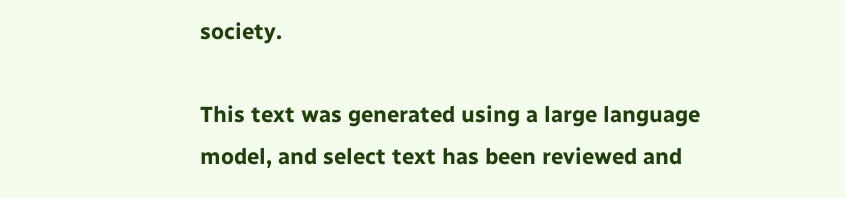society.

This text was generated using a large language model, and select text has been reviewed and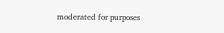moderated for purposes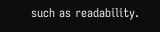such as readability.